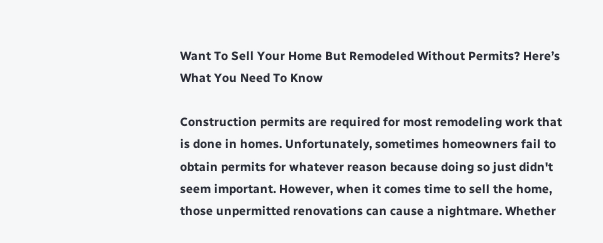Want To Sell Your Home But Remodeled Without Permits? Here’s What You Need To Know

Construction permits are required for most remodeling work that is done in homes. Unfortunately, sometimes homeowners fail to obtain permits for whatever reason because doing so just didn't seem important. However, when it comes time to sell the home, those unpermitted renovations can cause a nightmare. Whether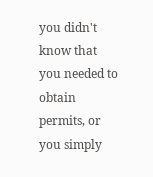you didn't know that you needed to obtain permits, or you simply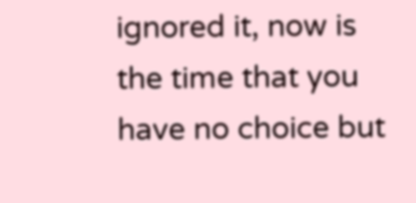ignored it, now is the time that you have no choice but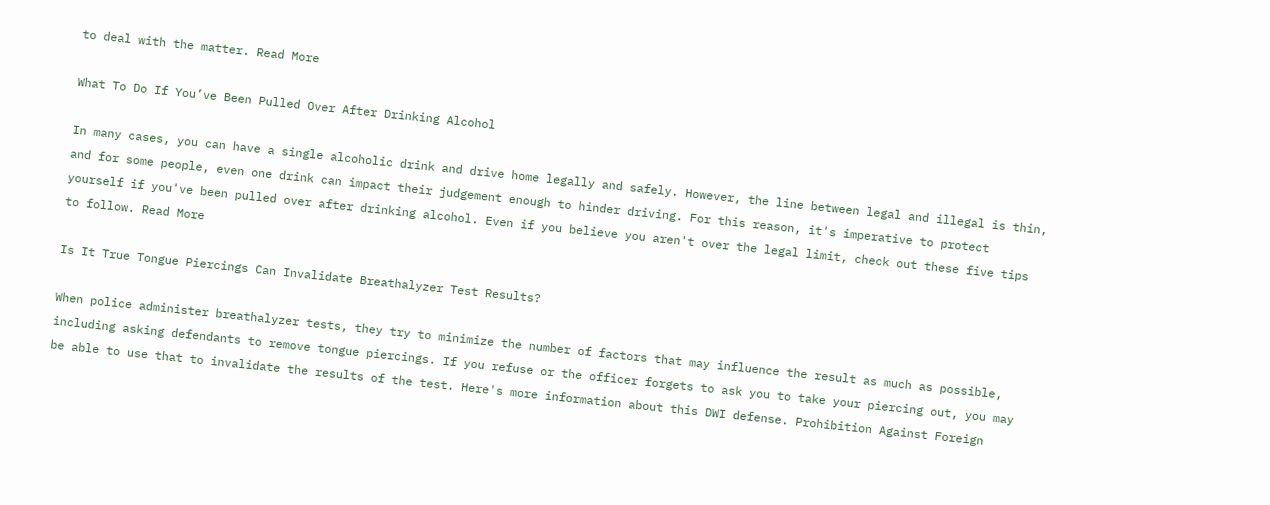to deal with the matter. Read More

What To Do If You’ve Been Pulled Over After Drinking Alcohol

In many cases, you can have a single alcoholic drink and drive home legally and safely. However, the line between legal and illegal is thin, and for some people, even one drink can impact their judgement enough to hinder driving. For this reason, it's imperative to protect yourself if you've been pulled over after drinking alcohol. Even if you believe you aren't over the legal limit, check out these five tips to follow. Read More

Is It True Tongue Piercings Can Invalidate Breathalyzer Test Results?

When police administer breathalyzer tests, they try to minimize the number of factors that may influence the result as much as possible, including asking defendants to remove tongue piercings. If you refuse or the officer forgets to ask you to take your piercing out, you may be able to use that to invalidate the results of the test. Here's more information about this DWI defense. Prohibition Against Foreign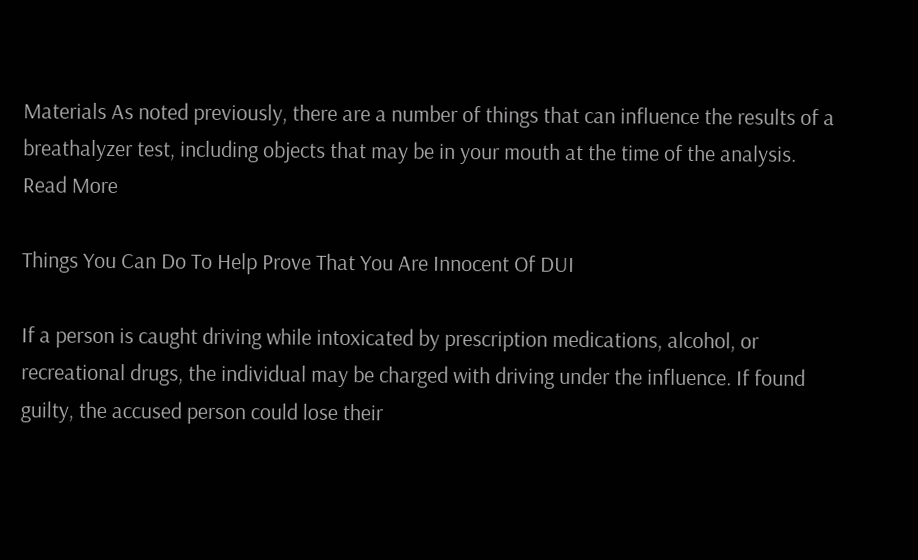Materials As noted previously, there are a number of things that can influence the results of a breathalyzer test, including objects that may be in your mouth at the time of the analysis. Read More

Things You Can Do To Help Prove That You Are Innocent Of DUI

If a person is caught driving while intoxicated by prescription medications, alcohol, or recreational drugs, the individual may be charged with driving under the influence. If found guilty, the accused person could lose their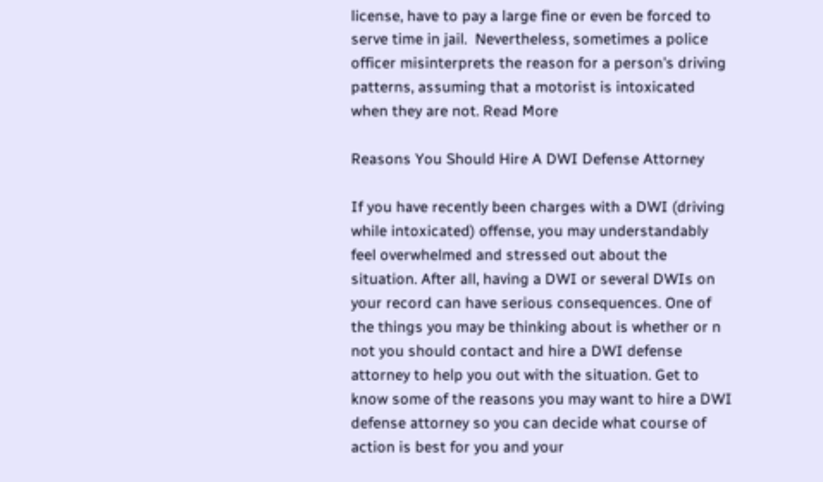license, have to pay a large fine or even be forced to serve time in jail.  Nevertheless, sometimes a police officer misinterprets the reason for a person's driving patterns, assuming that a motorist is intoxicated when they are not. Read More

Reasons You Should Hire A DWI Defense Attorney

If you have recently been charges with a DWI (driving while intoxicated) offense, you may understandably feel overwhelmed and stressed out about the situation. After all, having a DWI or several DWIs on your record can have serious consequences. One of the things you may be thinking about is whether or n not you should contact and hire a DWI defense attorney to help you out with the situation. Get to know some of the reasons you may want to hire a DWI defense attorney so you can decide what course of action is best for you and your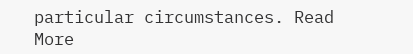particular circumstances. Read More